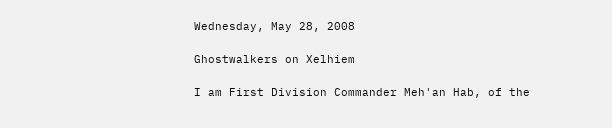Wednesday, May 28, 2008

Ghostwalkers on Xelhiem

I am First Division Commander Meh'an Hab, of the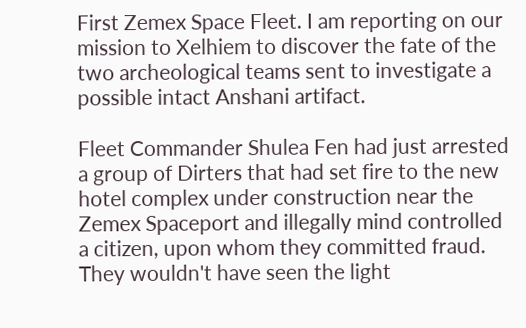First Zemex Space Fleet. I am reporting on our mission to Xelhiem to discover the fate of the two archeological teams sent to investigate a possible intact Anshani artifact.

Fleet Commander Shulea Fen had just arrested a group of Dirters that had set fire to the new hotel complex under construction near the Zemex Spaceport and illegally mind controlled a citizen, upon whom they committed fraud. They wouldn't have seen the light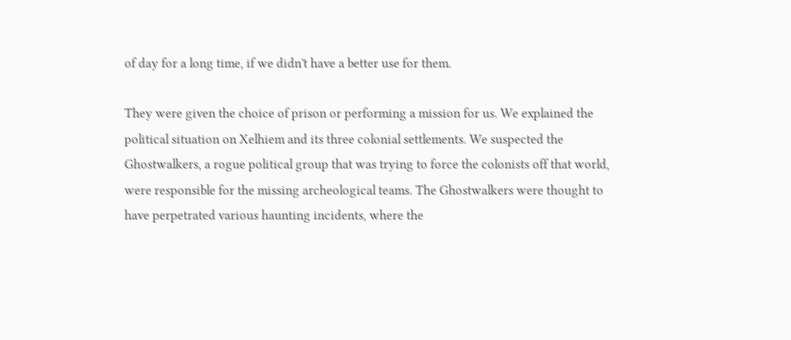of day for a long time, if we didn't have a better use for them.

They were given the choice of prison or performing a mission for us. We explained the political situation on Xelhiem and its three colonial settlements. We suspected the Ghostwalkers, a rogue political group that was trying to force the colonists off that world, were responsible for the missing archeological teams. The Ghostwalkers were thought to have perpetrated various haunting incidents, where the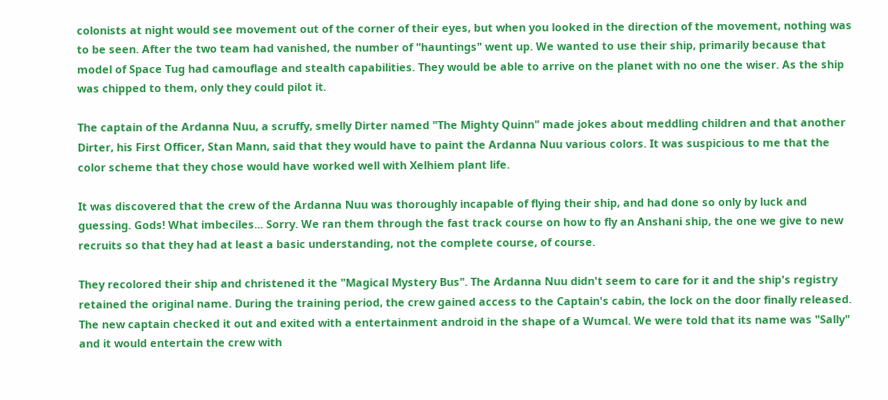colonists at night would see movement out of the corner of their eyes, but when you looked in the direction of the movement, nothing was to be seen. After the two team had vanished, the number of "hauntings" went up. We wanted to use their ship, primarily because that model of Space Tug had camouflage and stealth capabilities. They would be able to arrive on the planet with no one the wiser. As the ship was chipped to them, only they could pilot it.

The captain of the Ardanna Nuu, a scruffy, smelly Dirter named "The Mighty Quinn" made jokes about meddling children and that another Dirter, his First Officer, Stan Mann, said that they would have to paint the Ardanna Nuu various colors. It was suspicious to me that the color scheme that they chose would have worked well with Xelhiem plant life.

It was discovered that the crew of the Ardanna Nuu was thoroughly incapable of flying their ship, and had done so only by luck and guessing. Gods! What imbeciles... Sorry. We ran them through the fast track course on how to fly an Anshani ship, the one we give to new recruits so that they had at least a basic understanding, not the complete course, of course.

They recolored their ship and christened it the "Magical Mystery Bus". The Ardanna Nuu didn't seem to care for it and the ship's registry retained the original name. During the training period, the crew gained access to the Captain's cabin, the lock on the door finally released. The new captain checked it out and exited with a entertainment android in the shape of a Wumcal. We were told that its name was "Sally" and it would entertain the crew with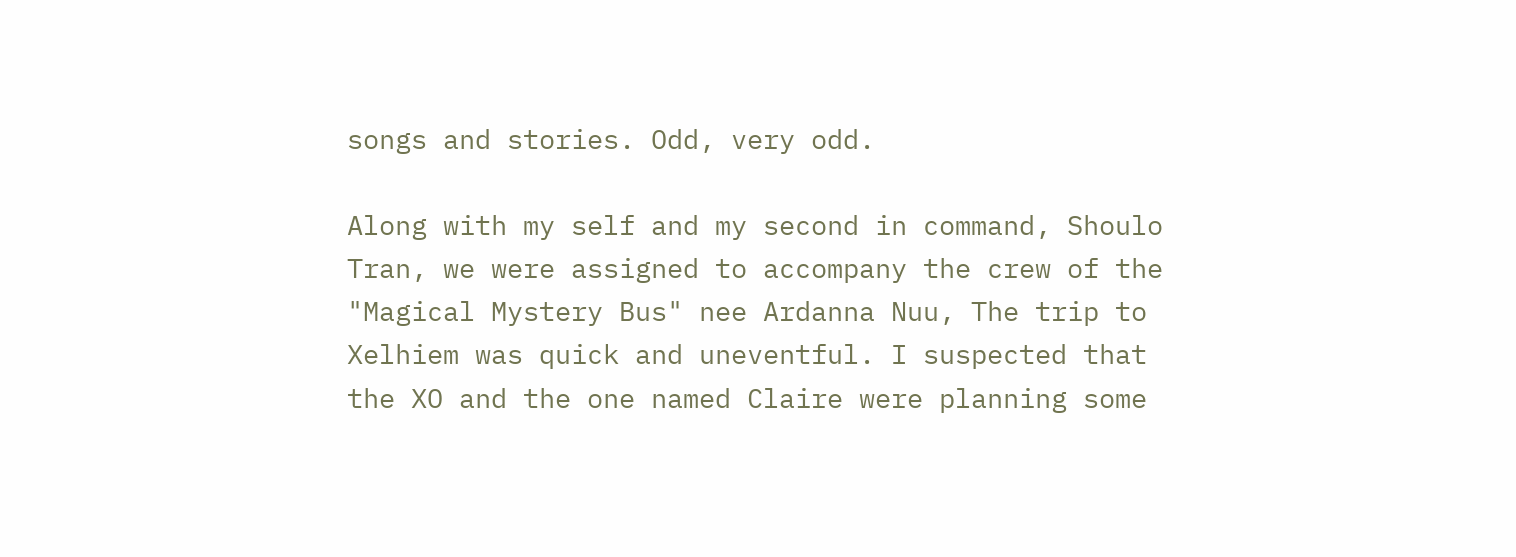songs and stories. Odd, very odd.

Along with my self and my second in command, Shoulo Tran, we were assigned to accompany the crew of the "Magical Mystery Bus" nee Ardanna Nuu, The trip to Xelhiem was quick and uneventful. I suspected that the XO and the one named Claire were planning some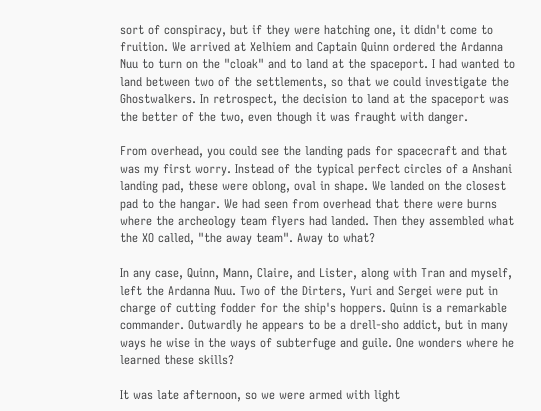sort of conspiracy, but if they were hatching one, it didn't come to fruition. We arrived at Xelhiem and Captain Quinn ordered the Ardanna Nuu to turn on the "cloak" and to land at the spaceport. I had wanted to land between two of the settlements, so that we could investigate the Ghostwalkers. In retrospect, the decision to land at the spaceport was the better of the two, even though it was fraught with danger.

From overhead, you could see the landing pads for spacecraft and that was my first worry. Instead of the typical perfect circles of a Anshani landing pad, these were oblong, oval in shape. We landed on the closest pad to the hangar. We had seen from overhead that there were burns where the archeology team flyers had landed. Then they assembled what the XO called, "the away team". Away to what?

In any case, Quinn, Mann, Claire, and Lister, along with Tran and myself, left the Ardanna Nuu. Two of the Dirters, Yuri and Sergei were put in charge of cutting fodder for the ship's hoppers. Quinn is a remarkable commander. Outwardly he appears to be a drell-sho addict, but in many ways he wise in the ways of subterfuge and guile. One wonders where he learned these skills?

It was late afternoon, so we were armed with light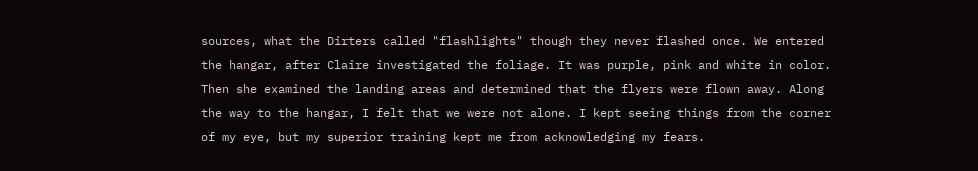sources, what the Dirters called "flashlights" though they never flashed once. We entered the hangar, after Claire investigated the foliage. It was purple, pink and white in color. Then she examined the landing areas and determined that the flyers were flown away. Along the way to the hangar, I felt that we were not alone. I kept seeing things from the corner of my eye, but my superior training kept me from acknowledging my fears.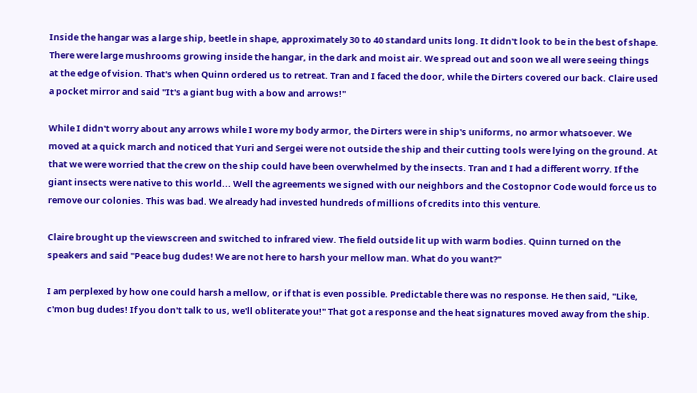Inside the hangar was a large ship, beetle in shape, approximately 30 to 40 standard units long. It didn't look to be in the best of shape. There were large mushrooms growing inside the hangar, in the dark and moist air. We spread out and soon we all were seeing things at the edge of vision. That's when Quinn ordered us to retreat. Tran and I faced the door, while the Dirters covered our back. Claire used a pocket mirror and said "It's a giant bug with a bow and arrows!"

While I didn't worry about any arrows while I wore my body armor, the Dirters were in ship's uniforms, no armor whatsoever. We moved at a quick march and noticed that Yuri and Sergei were not outside the ship and their cutting tools were lying on the ground. At that we were worried that the crew on the ship could have been overwhelmed by the insects. Tran and I had a different worry. If the giant insects were native to this world... Well the agreements we signed with our neighbors and the Costopnor Code would force us to remove our colonies. This was bad. We already had invested hundreds of millions of credits into this venture.

Claire brought up the viewscreen and switched to infrared view. The field outside lit up with warm bodies. Quinn turned on the speakers and said "Peace bug dudes! We are not here to harsh your mellow man. What do you want?"

I am perplexed by how one could harsh a mellow, or if that is even possible. Predictable there was no response. He then said, "Like, c'mon bug dudes! If you don't talk to us, we'll obliterate you!" That got a response and the heat signatures moved away from the ship.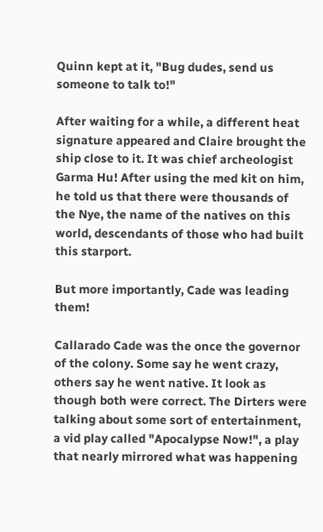Quinn kept at it, "Bug dudes, send us someone to talk to!"

After waiting for a while, a different heat signature appeared and Claire brought the ship close to it. It was chief archeologist Garma Hu! After using the med kit on him, he told us that there were thousands of the Nye, the name of the natives on this world, descendants of those who had built this starport.

But more importantly, Cade was leading them!

Callarado Cade was the once the governor of the colony. Some say he went crazy, others say he went native. It look as though both were correct. The Dirters were talking about some sort of entertainment, a vid play called "Apocalypse Now!", a play that nearly mirrored what was happening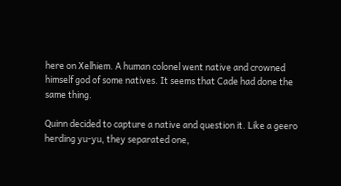here on Xelhiem. A human colonel went native and crowned himself god of some natives. It seems that Cade had done the same thing.

Quinn decided to capture a native and question it. Like a geero herding yu-yu, they separated one,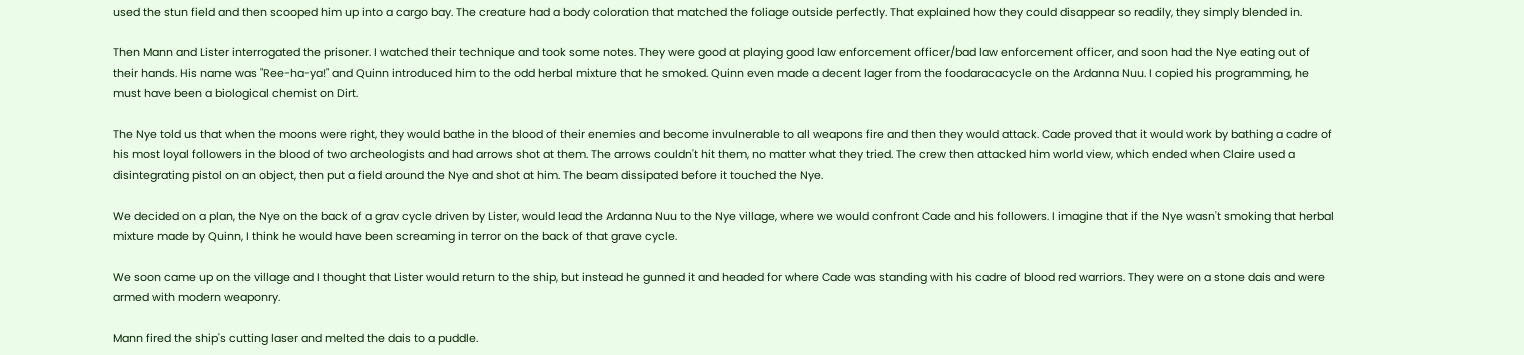used the stun field and then scooped him up into a cargo bay. The creature had a body coloration that matched the foliage outside perfectly. That explained how they could disappear so readily, they simply blended in.

Then Mann and Lister interrogated the prisoner. I watched their technique and took some notes. They were good at playing good law enforcement officer/bad law enforcement officer, and soon had the Nye eating out of their hands. His name was "Ree-ha-ya!" and Quinn introduced him to the odd herbal mixture that he smoked. Quinn even made a decent lager from the foodaracacycle on the Ardanna Nuu. I copied his programming, he must have been a biological chemist on Dirt.

The Nye told us that when the moons were right, they would bathe in the blood of their enemies and become invulnerable to all weapons fire and then they would attack. Cade proved that it would work by bathing a cadre of his most loyal followers in the blood of two archeologists and had arrows shot at them. The arrows couldn't hit them, no matter what they tried. The crew then attacked him world view, which ended when Claire used a disintegrating pistol on an object, then put a field around the Nye and shot at him. The beam dissipated before it touched the Nye.

We decided on a plan, the Nye on the back of a grav cycle driven by Lister, would lead the Ardanna Nuu to the Nye village, where we would confront Cade and his followers. I imagine that if the Nye wasn't smoking that herbal mixture made by Quinn, I think he would have been screaming in terror on the back of that grave cycle.

We soon came up on the village and I thought that Lister would return to the ship, but instead he gunned it and headed for where Cade was standing with his cadre of blood red warriors. They were on a stone dais and were armed with modern weaponry.

Mann fired the ship's cutting laser and melted the dais to a puddle.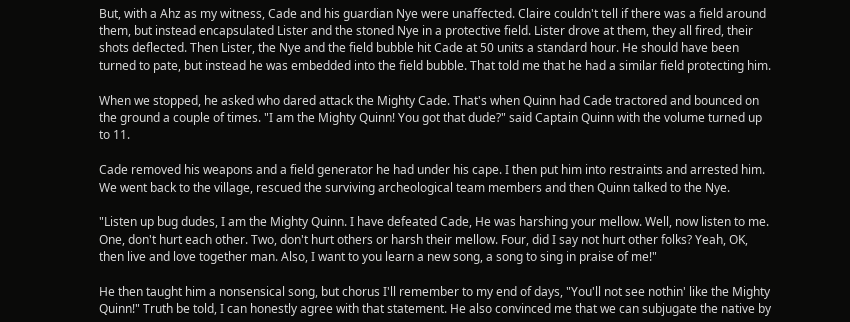But, with a Ahz as my witness, Cade and his guardian Nye were unaffected. Claire couldn't tell if there was a field around them, but instead encapsulated Lister and the stoned Nye in a protective field. Lister drove at them, they all fired, their shots deflected. Then Lister, the Nye and the field bubble hit Cade at 50 units a standard hour. He should have been turned to pate, but instead he was embedded into the field bubble. That told me that he had a similar field protecting him.

When we stopped, he asked who dared attack the Mighty Cade. That's when Quinn had Cade tractored and bounced on the ground a couple of times. "I am the Mighty Quinn! You got that dude?" said Captain Quinn with the volume turned up to 11.

Cade removed his weapons and a field generator he had under his cape. I then put him into restraints and arrested him. We went back to the village, rescued the surviving archeological team members and then Quinn talked to the Nye.

"Listen up bug dudes, I am the Mighty Quinn. I have defeated Cade, He was harshing your mellow. Well, now listen to me. One, don't hurt each other. Two, don't hurt others or harsh their mellow. Four, did I say not hurt other folks? Yeah, OK, then live and love together man. Also, I want to you learn a new song, a song to sing in praise of me!"

He then taught him a nonsensical song, but chorus I'll remember to my end of days, "You'll not see nothin' like the Mighty Quinn!" Truth be told, I can honestly agree with that statement. He also convinced me that we can subjugate the native by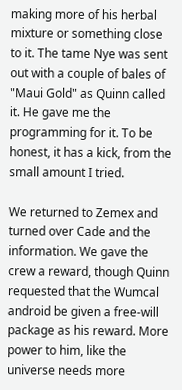making more of his herbal mixture or something close to it. The tame Nye was sent out with a couple of bales of "Maui Gold" as Quinn called it. He gave me the programming for it. To be honest, it has a kick, from the small amount I tried.

We returned to Zemex and turned over Cade and the information. We gave the crew a reward, though Quinn requested that the Wumcal android be given a free-will package as his reward. More power to him, like the universe needs more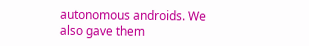autonomous androids. We also gave them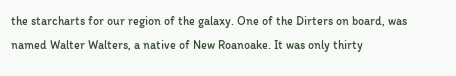the starcharts for our region of the galaxy. One of the Dirters on board, was named Walter Walters, a native of New Roanoake. It was only thirty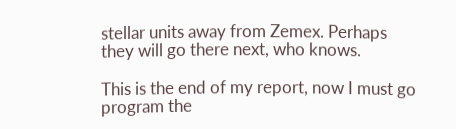stellar units away from Zemex. Perhaps they will go there next, who knows.

This is the end of my report, now I must go program the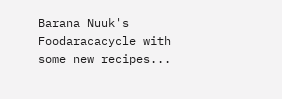Barana Nuuk's Foodaracacycle with some new recipes...